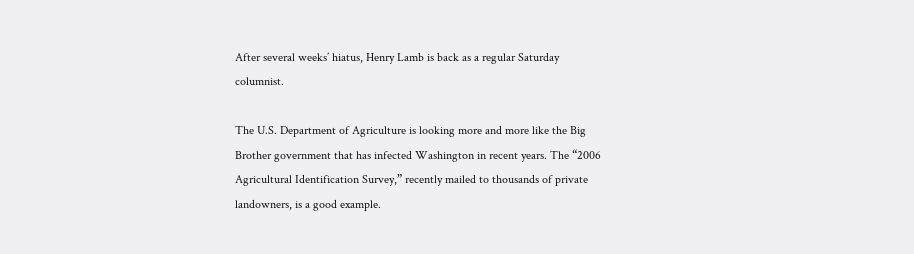After several weeks’ hiatus, Henry Lamb is back as a regular Saturday columnist.

The U.S. Department of Agriculture is looking more and more like the Big Brother government that has infected Washington in recent years. The “2006 Agricultural Identification Survey,” recently mailed to thousands of private landowners, is a good example.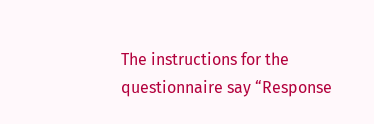The instructions for the questionnaire say “Response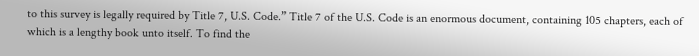to this survey is legally required by Title 7, U.S. Code.” Title 7 of the U.S. Code is an enormous document, containing 105 chapters, each of which is a lengthy book unto itself. To find the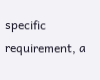specific requirement, a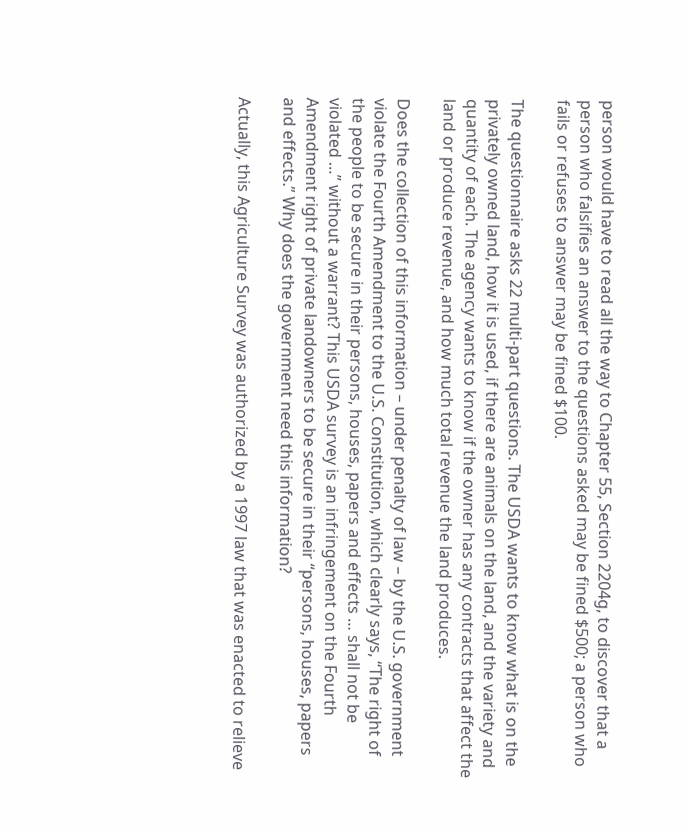person would have to read all the way to Chapter 55, Section 2204g, to discover that a person who falsifies an answer to the questions asked may be fined $500; a person who fails or refuses to answer may be fined $100.

The questionnaire asks 22 multi-part questions. The USDA wants to know what is on the privately owned land, how it is used, if there are animals on the land, and the variety and quantity of each. The agency wants to know if the owner has any contracts that affect the land or produce revenue, and how much total revenue the land produces.

Does the collection of this information – under penalty of law – by the U.S. government violate the Fourth Amendment to the U.S. Constitution, which clearly says, “The right of the people to be secure in their persons, houses, papers and effects … shall not be violated …” without a warrant? This USDA survey is an infringement on the Fourth Amendment right of private landowners to be secure in their “persons, houses, papers and effects.” Why does the government need this information?

Actually, this Agriculture Survey was authorized by a 1997 law that was enacted to relieve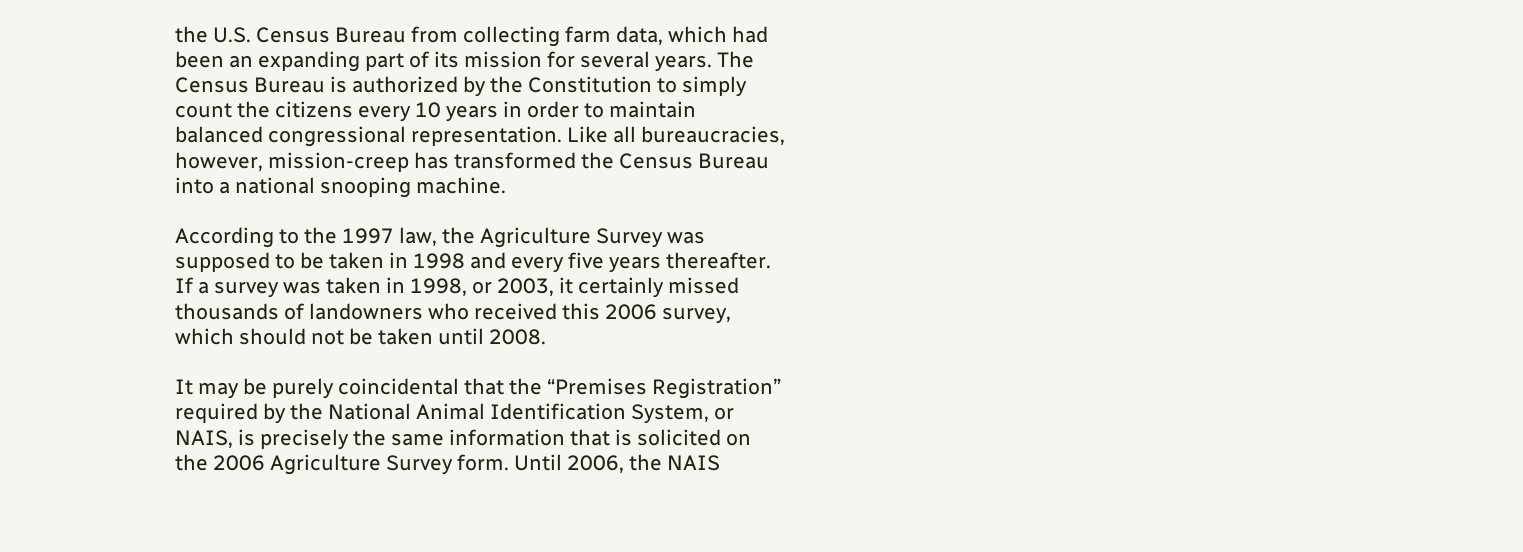the U.S. Census Bureau from collecting farm data, which had been an expanding part of its mission for several years. The Census Bureau is authorized by the Constitution to simply count the citizens every 10 years in order to maintain balanced congressional representation. Like all bureaucracies, however, mission-creep has transformed the Census Bureau into a national snooping machine.

According to the 1997 law, the Agriculture Survey was supposed to be taken in 1998 and every five years thereafter. If a survey was taken in 1998, or 2003, it certainly missed thousands of landowners who received this 2006 survey, which should not be taken until 2008.

It may be purely coincidental that the “Premises Registration” required by the National Animal Identification System, or NAIS, is precisely the same information that is solicited on the 2006 Agriculture Survey form. Until 2006, the NAIS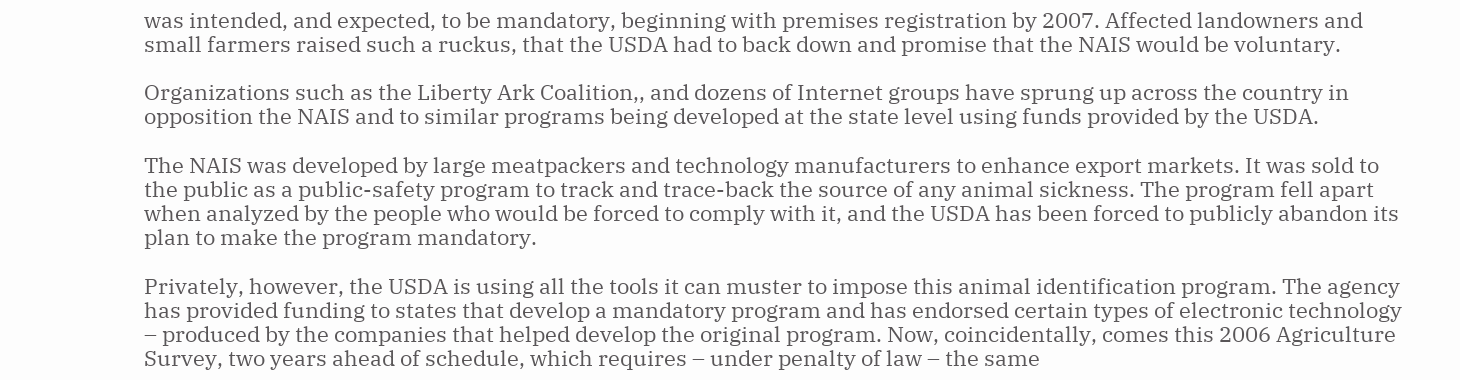was intended, and expected, to be mandatory, beginning with premises registration by 2007. Affected landowners and small farmers raised such a ruckus, that the USDA had to back down and promise that the NAIS would be voluntary.

Organizations such as the Liberty Ark Coalition,, and dozens of Internet groups have sprung up across the country in opposition the NAIS and to similar programs being developed at the state level using funds provided by the USDA.

The NAIS was developed by large meatpackers and technology manufacturers to enhance export markets. It was sold to the public as a public-safety program to track and trace-back the source of any animal sickness. The program fell apart when analyzed by the people who would be forced to comply with it, and the USDA has been forced to publicly abandon its plan to make the program mandatory.

Privately, however, the USDA is using all the tools it can muster to impose this animal identification program. The agency has provided funding to states that develop a mandatory program and has endorsed certain types of electronic technology – produced by the companies that helped develop the original program. Now, coincidentally, comes this 2006 Agriculture Survey, two years ahead of schedule, which requires – under penalty of law – the same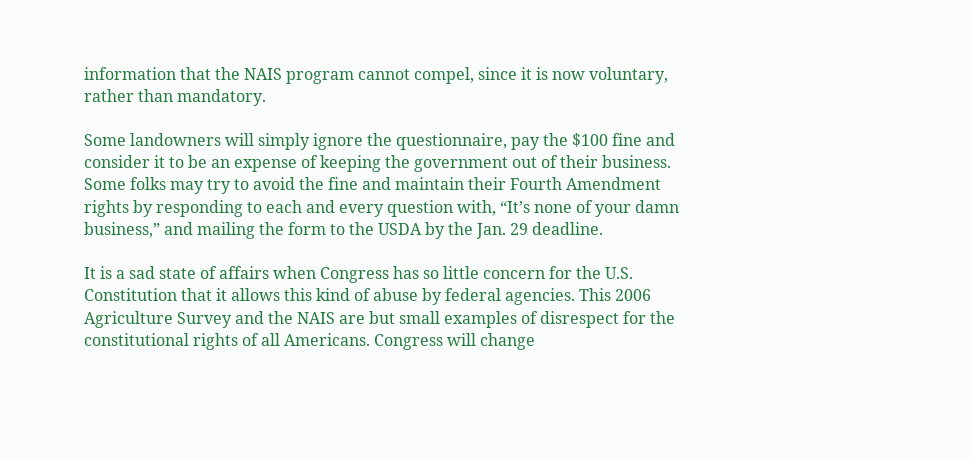information that the NAIS program cannot compel, since it is now voluntary, rather than mandatory.

Some landowners will simply ignore the questionnaire, pay the $100 fine and consider it to be an expense of keeping the government out of their business. Some folks may try to avoid the fine and maintain their Fourth Amendment rights by responding to each and every question with, “It’s none of your damn business,” and mailing the form to the USDA by the Jan. 29 deadline.

It is a sad state of affairs when Congress has so little concern for the U.S. Constitution that it allows this kind of abuse by federal agencies. This 2006 Agriculture Survey and the NAIS are but small examples of disrespect for the constitutional rights of all Americans. Congress will change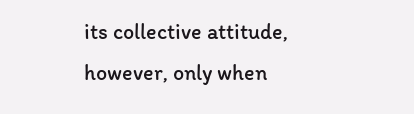its collective attitude, however, only when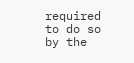required to do so by the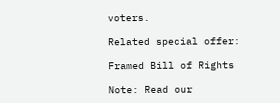voters.

Related special offer:

Framed Bill of Rights

Note: Read our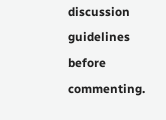discussion guidelines before commenting.